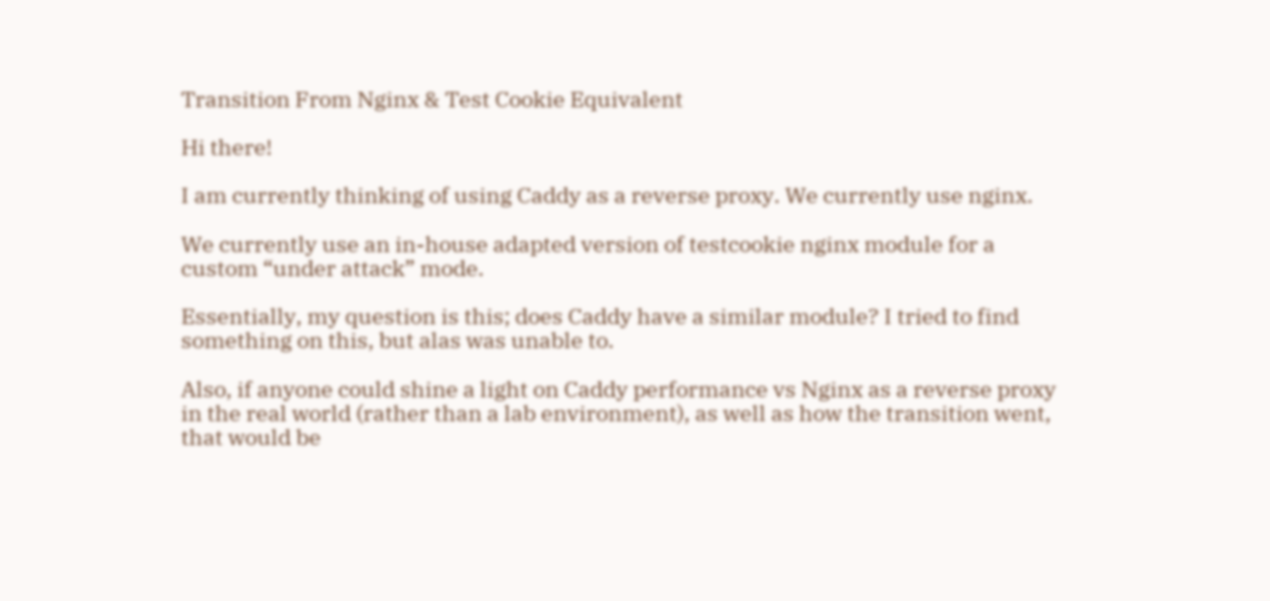Transition From Nginx & Test Cookie Equivalent

Hi there!

I am currently thinking of using Caddy as a reverse proxy. We currently use nginx.

We currently use an in-house adapted version of testcookie nginx module for a custom “under attack” mode.

Essentially, my question is this; does Caddy have a similar module? I tried to find something on this, but alas was unable to.

Also, if anyone could shine a light on Caddy performance vs Nginx as a reverse proxy in the real world (rather than a lab environment), as well as how the transition went, that would be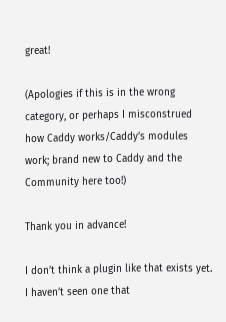great!

(Apologies if this is in the wrong category, or perhaps I misconstrued how Caddy works/Caddy’s modules work; brand new to Caddy and the Community here too!)

Thank you in advance!

I don’t think a plugin like that exists yet. I haven’t seen one that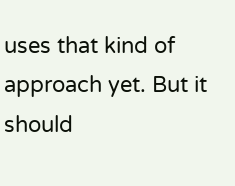uses that kind of approach yet. But it should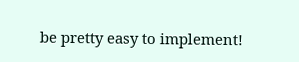be pretty easy to implement!